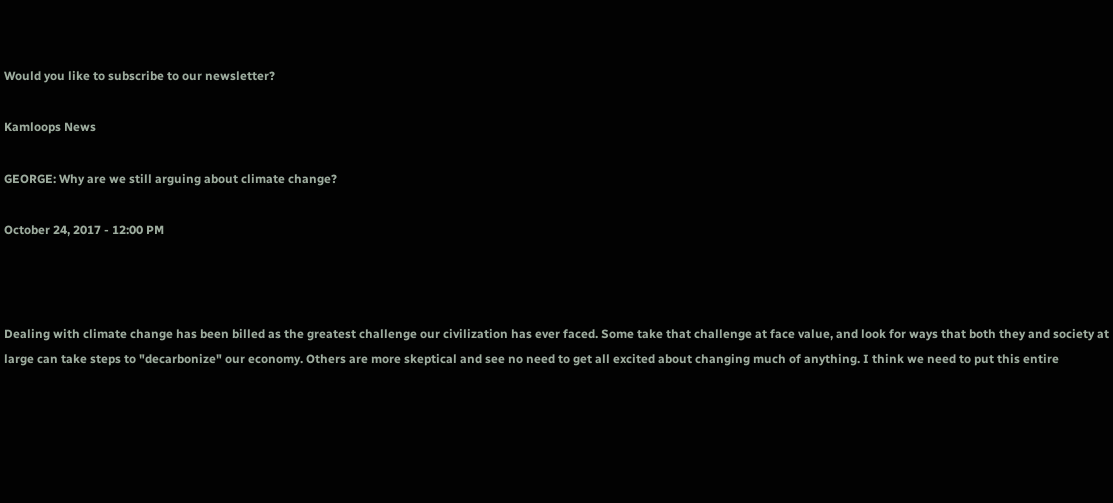Would you like to subscribe to our newsletter?

Kamloops News

GEORGE: Why are we still arguing about climate change?

October 24, 2017 - 12:00 PM



Dealing with climate change has been billed as the greatest challenge our civilization has ever faced. Some take that challenge at face value, and look for ways that both they and society at large can take steps to "decarbonize" our economy. Others are more skeptical and see no need to get all excited about changing much of anything. I think we need to put this entire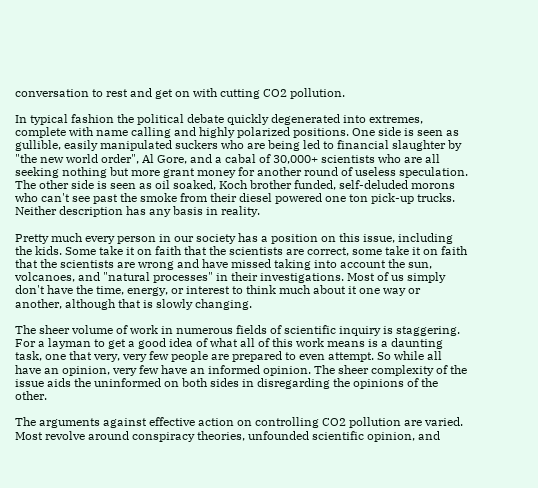conversation to rest and get on with cutting CO2 pollution.

In typical fashion the political debate quickly degenerated into extremes, complete with name calling and highly polarized positions. One side is seen as gullible, easily manipulated suckers who are being led to financial slaughter by "the new world order", Al Gore, and a cabal of 30,000+ scientists who are all seeking nothing but more grant money for another round of useless speculation. The other side is seen as oil soaked, Koch brother funded, self-deluded morons who can't see past the smoke from their diesel powered one ton pick-up trucks. Neither description has any basis in reality.

Pretty much every person in our society has a position on this issue, including the kids. Some take it on faith that the scientists are correct, some take it on faith that the scientists are wrong and have missed taking into account the sun, volcanoes, and "natural processes" in their investigations. Most of us simply don't have the time, energy, or interest to think much about it one way or another, although that is slowly changing.

The sheer volume of work in numerous fields of scientific inquiry is staggering. For a layman to get a good idea of what all of this work means is a daunting task, one that very, very few people are prepared to even attempt. So while all have an opinion, very few have an informed opinion. The sheer complexity of the issue aids the uninformed on both sides in disregarding the opinions of the other.

The arguments against effective action on controlling CO2 pollution are varied. Most revolve around conspiracy theories, unfounded scientific opinion, and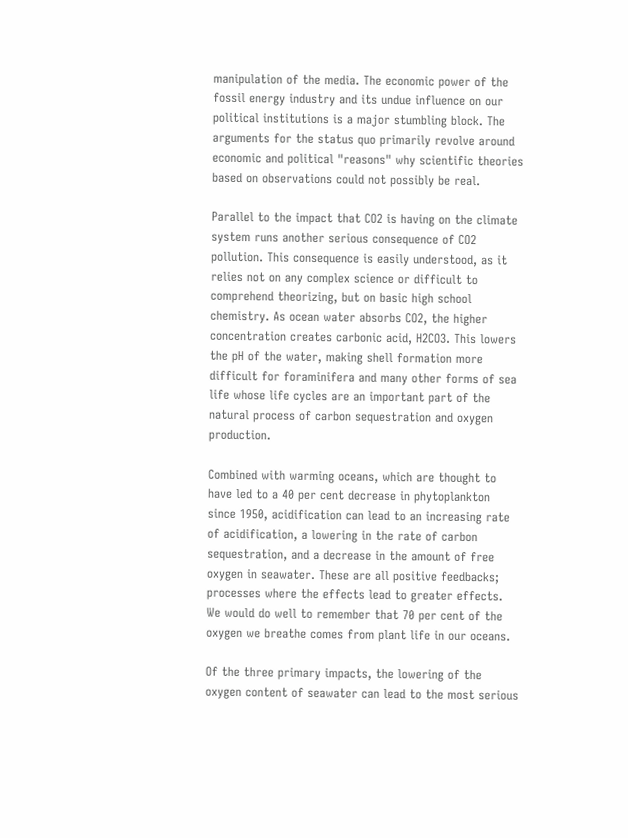manipulation of the media. The economic power of the fossil energy industry and its undue influence on our political institutions is a major stumbling block. The arguments for the status quo primarily revolve around economic and political "reasons" why scientific theories based on observations could not possibly be real.

Parallel to the impact that CO2 is having on the climate system runs another serious consequence of CO2 pollution. This consequence is easily understood, as it relies not on any complex science or difficult to comprehend theorizing, but on basic high school chemistry. As ocean water absorbs CO2, the higher concentration creates carbonic acid, H2CO3. This lowers the pH of the water, making shell formation more difficult for foraminifera and many other forms of sea life whose life cycles are an important part of the natural process of carbon sequestration and oxygen production.

Combined with warming oceans, which are thought to have led to a 40 per cent decrease in phytoplankton since 1950, acidification can lead to an increasing rate of acidification, a lowering in the rate of carbon sequestration, and a decrease in the amount of free oxygen in seawater. These are all positive feedbacks; processes where the effects lead to greater effects. We would do well to remember that 70 per cent of the oxygen we breathe comes from plant life in our oceans.

Of the three primary impacts, the lowering of the oxygen content of seawater can lead to the most serious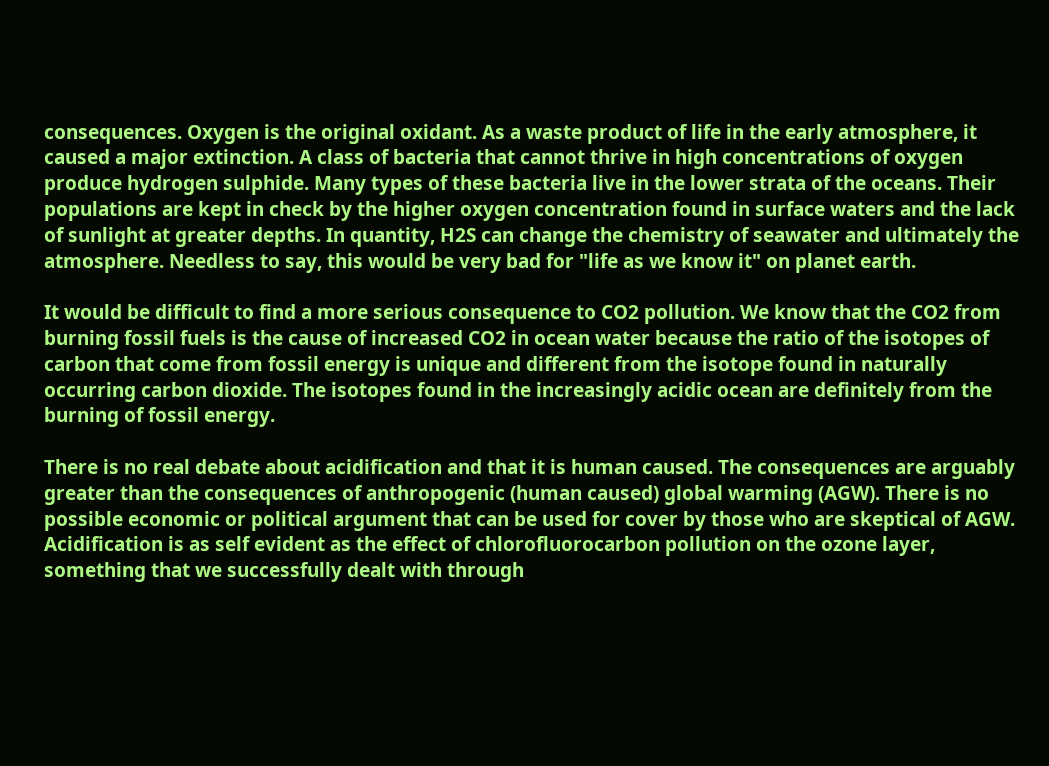consequences. Oxygen is the original oxidant. As a waste product of life in the early atmosphere, it caused a major extinction. A class of bacteria that cannot thrive in high concentrations of oxygen produce hydrogen sulphide. Many types of these bacteria live in the lower strata of the oceans. Their populations are kept in check by the higher oxygen concentration found in surface waters and the lack of sunlight at greater depths. In quantity, H2S can change the chemistry of seawater and ultimately the atmosphere. Needless to say, this would be very bad for "life as we know it" on planet earth.

It would be difficult to find a more serious consequence to CO2 pollution. We know that the CO2 from burning fossil fuels is the cause of increased CO2 in ocean water because the ratio of the isotopes of carbon that come from fossil energy is unique and different from the isotope found in naturally occurring carbon dioxide. The isotopes found in the increasingly acidic ocean are definitely from the burning of fossil energy.

There is no real debate about acidification and that it is human caused. The consequences are arguably greater than the consequences of anthropogenic (human caused) global warming (AGW). There is no possible economic or political argument that can be used for cover by those who are skeptical of AGW. Acidification is as self evident as the effect of chlorofluorocarbon pollution on the ozone layer, something that we successfully dealt with through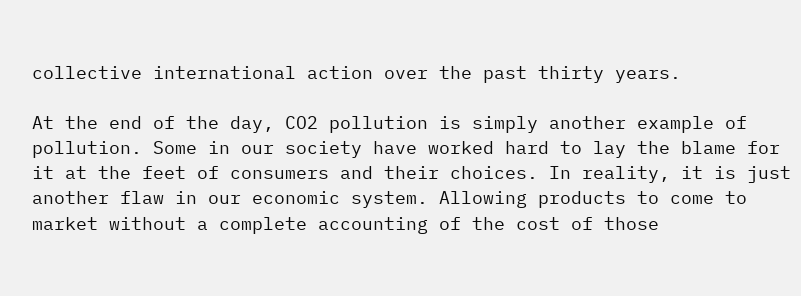collective international action over the past thirty years.

At the end of the day, CO2 pollution is simply another example of pollution. Some in our society have worked hard to lay the blame for it at the feet of consumers and their choices. In reality, it is just another flaw in our economic system. Allowing products to come to market without a complete accounting of the cost of those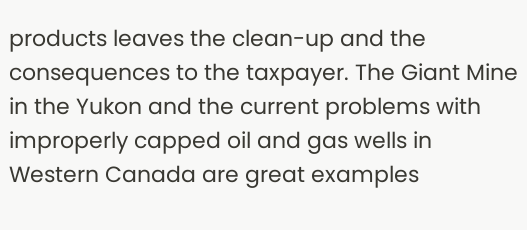products leaves the clean-up and the consequences to the taxpayer. The Giant Mine in the Yukon and the current problems with improperly capped oil and gas wells in Western Canada are great examples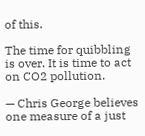of this.

The time for quibbling is over. It is time to act on CO2 pollution.

— Chris George believes one measure of a just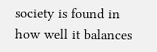society is found in how well it balances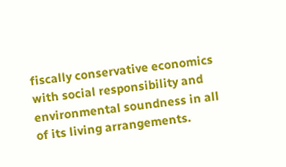fiscally conservative economics with social responsibility and environmental soundness in all of its living arrangements.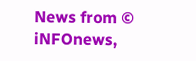News from © iNFOnews,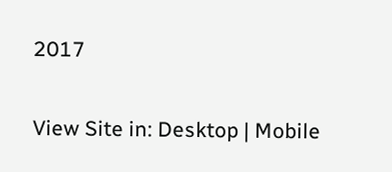2017

View Site in: Desktop | Mobile